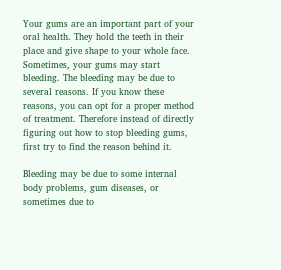Your gums are an important part of your oral health. They hold the teeth in their place and give shape to your whole face. Sometimes, your gums may start bleeding. The bleeding may be due to several reasons. If you know these reasons, you can opt for a proper method of treatment. Therefore instead of directly figuring out how to stop bleeding gums, first try to find the reason behind it.

Bleeding may be due to some internal body problems, gum diseases, or sometimes due to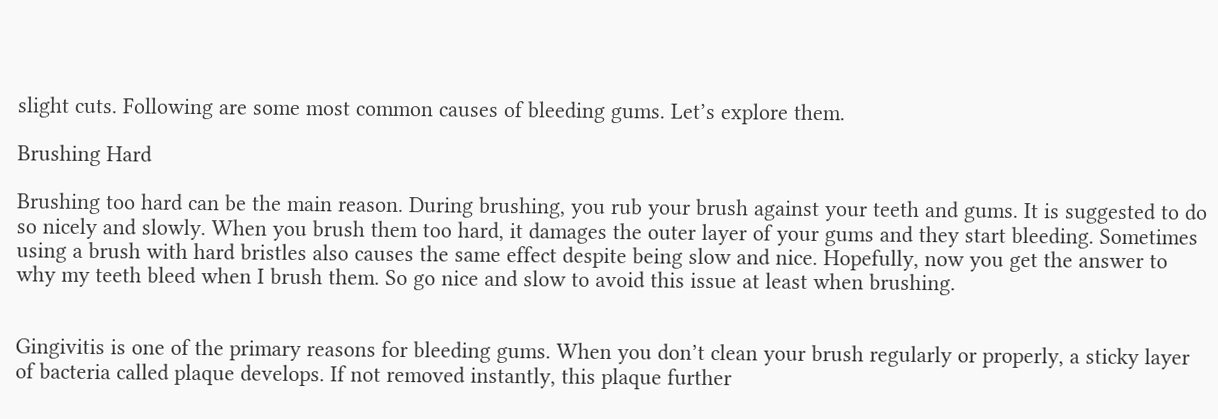slight cuts. Following are some most common causes of bleeding gums. Let’s explore them.

Brushing Hard

Brushing too hard can be the main reason. During brushing, you rub your brush against your teeth and gums. It is suggested to do so nicely and slowly. When you brush them too hard, it damages the outer layer of your gums and they start bleeding. Sometimes using a brush with hard bristles also causes the same effect despite being slow and nice. Hopefully, now you get the answer to why my teeth bleed when I brush them. So go nice and slow to avoid this issue at least when brushing.


Gingivitis is one of the primary reasons for bleeding gums. When you don’t clean your brush regularly or properly, a sticky layer of bacteria called plaque develops. If not removed instantly, this plaque further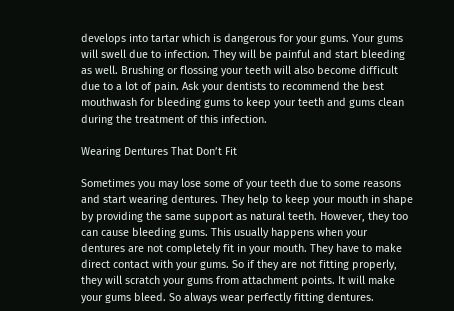develops into tartar which is dangerous for your gums. Your gums will swell due to infection. They will be painful and start bleeding as well. Brushing or flossing your teeth will also become difficult due to a lot of pain. Ask your dentists to recommend the best mouthwash for bleeding gums to keep your teeth and gums clean during the treatment of this infection.

Wearing Dentures That Don’t Fit

Sometimes you may lose some of your teeth due to some reasons and start wearing dentures. They help to keep your mouth in shape by providing the same support as natural teeth. However, they too can cause bleeding gums. This usually happens when your dentures are not completely fit in your mouth. They have to make direct contact with your gums. So if they are not fitting properly, they will scratch your gums from attachment points. It will make your gums bleed. So always wear perfectly fitting dentures.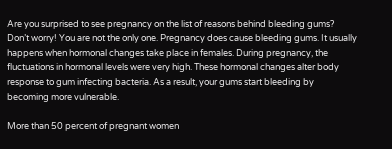Are you surprised to see pregnancy on the list of reasons behind bleeding gums? Don’t worry! You are not the only one. Pregnancy does cause bleeding gums. It usually happens when hormonal changes take place in females. During pregnancy, the fluctuations in hormonal levels were very high. These hormonal changes alter body response to gum infecting bacteria. As a result, your gums start bleeding by becoming more vulnerable.

More than 50 percent of pregnant women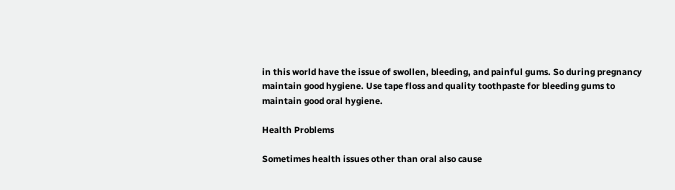in this world have the issue of swollen, bleeding, and painful gums. So during pregnancy maintain good hygiene. Use tape floss and quality toothpaste for bleeding gums to maintain good oral hygiene.

Health Problems

Sometimes health issues other than oral also cause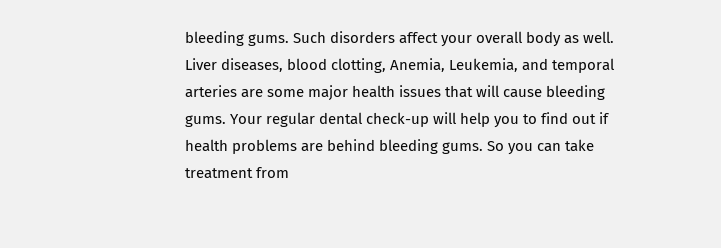bleeding gums. Such disorders affect your overall body as well. Liver diseases, blood clotting, Anemia, Leukemia, and temporal arteries are some major health issues that will cause bleeding gums. Your regular dental check-up will help you to find out if health problems are behind bleeding gums. So you can take treatment from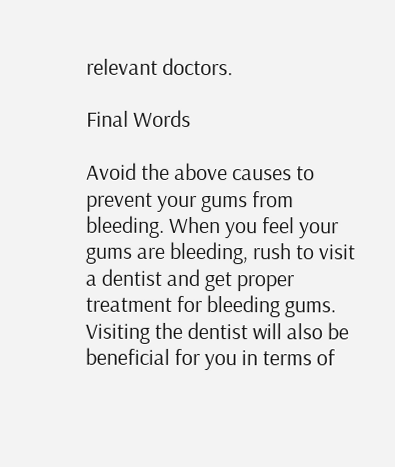relevant doctors.

Final Words

Avoid the above causes to prevent your gums from bleeding. When you feel your gums are bleeding, rush to visit a dentist and get proper treatment for bleeding gums. Visiting the dentist will also be beneficial for you in terms of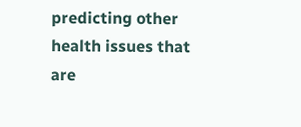predicting other health issues that are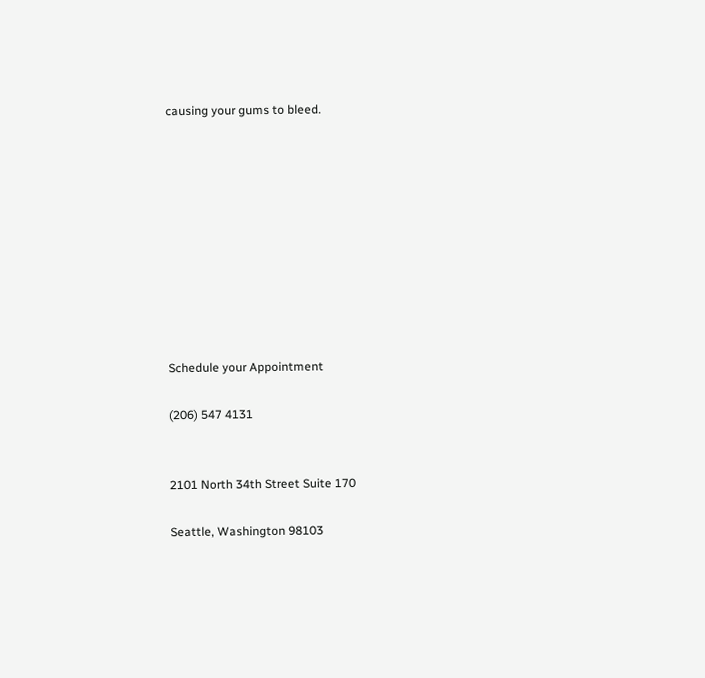causing your gums to bleed.










Schedule your Appointment

(206) 547 4131


2101 North 34th Street Suite 170

Seattle, Washington 98103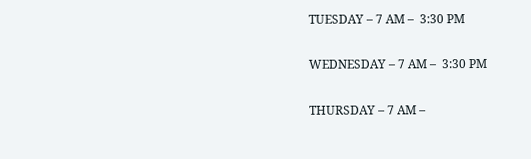TUESDAY – 7 AM –  3:30 PM

WEDNESDAY – 7 AM –  3:30 PM

THURSDAY – 7 AM –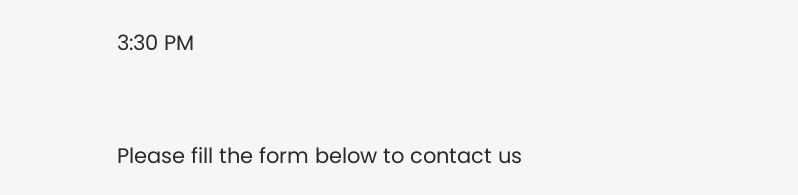3:30 PM


Please fill the form below to contact us